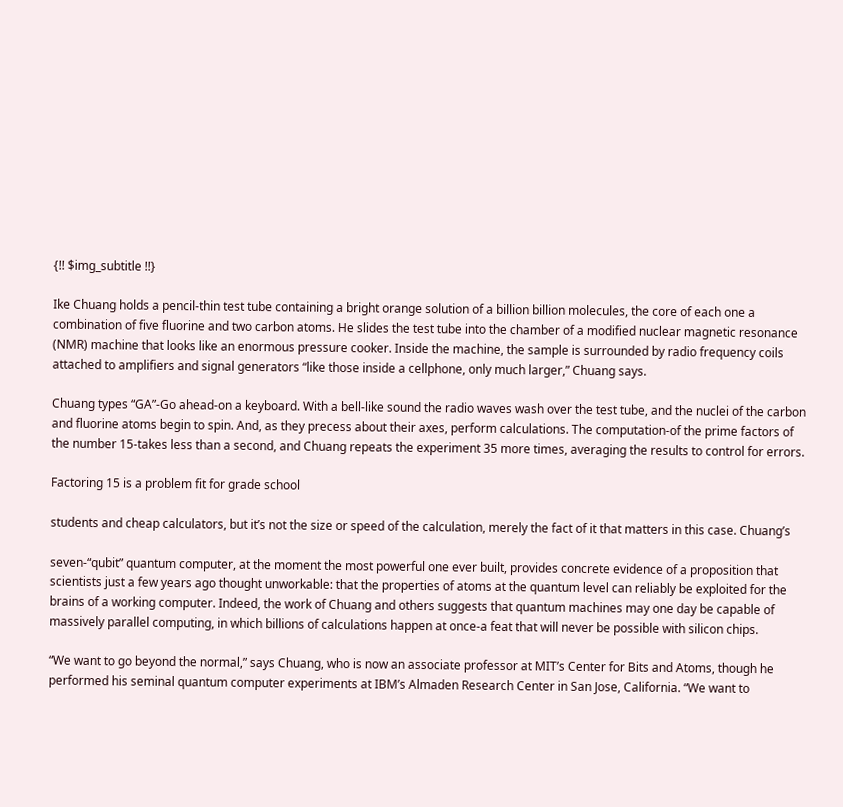{!! $img_subtitle !!}

Ike Chuang holds a pencil-thin test tube containing a bright orange solution of a billion billion molecules, the core of each one a combination of five fluorine and two carbon atoms. He slides the test tube into the chamber of a modified nuclear magnetic resonance (NMR) machine that looks like an enormous pressure cooker. Inside the machine, the sample is surrounded by radio frequency coils attached to amplifiers and signal generators “like those inside a cellphone, only much larger,” Chuang says.

Chuang types “GA”-Go ahead-on a keyboard. With a bell-like sound the radio waves wash over the test tube, and the nuclei of the carbon and fluorine atoms begin to spin. And, as they precess about their axes, perform calculations. The computation-of the prime factors of the number 15-takes less than a second, and Chuang repeats the experiment 35 more times, averaging the results to control for errors.

Factoring 15 is a problem fit for grade school

students and cheap calculators, but it’s not the size or speed of the calculation, merely the fact of it that matters in this case. Chuang’s

seven-“qubit” quantum computer, at the moment the most powerful one ever built, provides concrete evidence of a proposition that scientists just a few years ago thought unworkable: that the properties of atoms at the quantum level can reliably be exploited for the brains of a working computer. Indeed, the work of Chuang and others suggests that quantum machines may one day be capable of massively parallel computing, in which billions of calculations happen at once-a feat that will never be possible with silicon chips.

“We want to go beyond the normal,” says Chuang, who is now an associate professor at MIT’s Center for Bits and Atoms, though he performed his seminal quantum computer experiments at IBM’s Almaden Research Center in San Jose, California. “We want to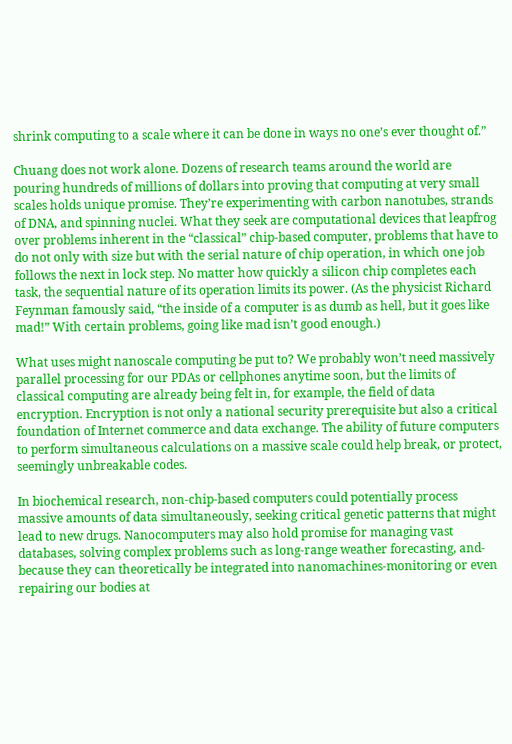shrink computing to a scale where it can be done in ways no one’s ever thought of.”

Chuang does not work alone. Dozens of research teams around the world are pouring hundreds of millions of dollars into proving that computing at very small scales holds unique promise. They’re experimenting with carbon nanotubes, strands of DNA, and spinning nuclei. What they seek are computational devices that leapfrog over problems inherent in the “classical” chip-based computer, problems that have to do not only with size but with the serial nature of chip operation, in which one job follows the next in lock step. No matter how quickly a silicon chip completes each task, the sequential nature of its operation limits its power. (As the physicist Richard Feynman famously said, “the inside of a computer is as dumb as hell, but it goes like mad!” With certain problems, going like mad isn’t good enough.)

What uses might nanoscale computing be put to? We probably won’t need massively parallel processing for our PDAs or cellphones anytime soon, but the limits of classical computing are already being felt in, for example, the field of data encryption. Encryption is not only a national security prerequisite but also a critical foundation of Internet commerce and data exchange. The ability of future computers to perform simultaneous calculations on a massive scale could help break, or protect, seemingly unbreakable codes.

In biochemical research, non-chip-based computers could potentially process massive amounts of data simultaneously, seeking critical genetic patterns that might lead to new drugs. Nanocomputers may also hold promise for managing vast databases, solving complex problems such as long-range weather forecasting, and-because they can theoretically be integrated into nanomachines-monitoring or even repairing our bodies at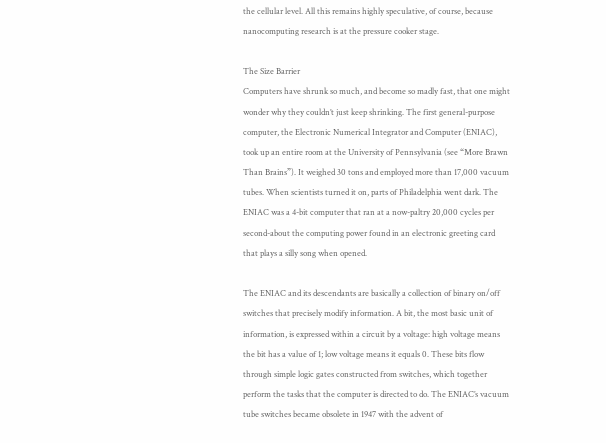the cellular level. All this remains highly speculative, of course, because nanocomputing research is at the pressure cooker stage.

The Size Barrier
Computers have shrunk so much, and become so madly fast, that one might wonder why they couldn’t just keep shrinking. The first general-purpose computer, the Electronic Numerical Integrator and Computer (ENIAC), took up an entire room at the University of Pennsylvania (see “More Brawn Than Brains”). It weighed 30 tons and employed more than 17,000 vacuum tubes. When scientists turned it on, parts of Philadelphia went dark. The ENIAC was a 4-bit computer that ran at a now-paltry 20,000 cycles per second-about the computing power found in an electronic greeting card that plays a silly song when opened.

The ENIAC and its descendants are basically a collection of binary on/off switches that precisely modify information. A bit, the most basic unit of information, is expressed within a circuit by a voltage: high voltage means the bit has a value of 1; low voltage means it equals 0. These bits flow through simple logic gates constructed from switches, which together perform the tasks that the computer is directed to do. The ENIAC’s vacuum tube switches became obsolete in 1947 with the advent of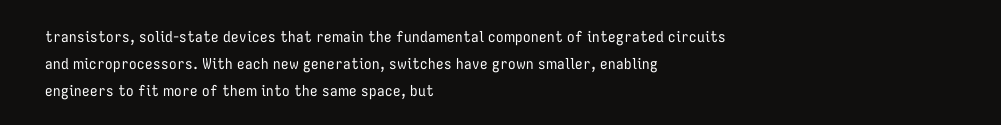transistors, solid-state devices that remain the fundamental component of integrated circuits and microprocessors. With each new generation, switches have grown smaller, enabling engineers to fit more of them into the same space, but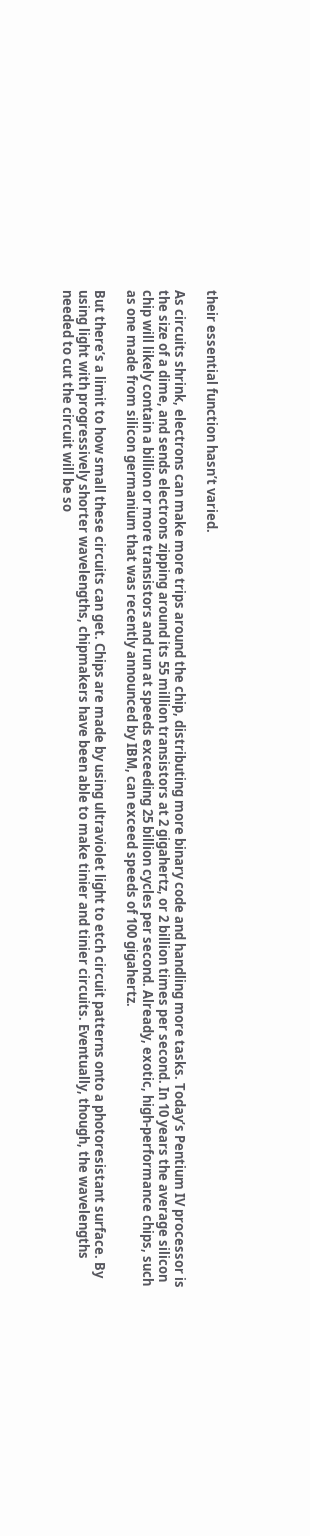their essential function hasn’t varied.

As circuits shrink, electrons can make more trips around the chip, distributing more binary code and handling more tasks. Today’s Pentium IV processor is the size of a dime, and sends electrons zipping around its 55 million transistors at 2 gigahertz, or 2 billion times per second. In 10 years the average silicon chip will likely contain a billion or more transistors and run at speeds exceeding 25 billion cycles per second. Already, exotic, high-performance chips, such as one made from silicon germanium that was recently announced by IBM, can exceed speeds of 100 gigahertz.

But there’s a limit to how small these circuits can get. Chips are made by using ultraviolet light to etch circuit patterns onto a photoresistant surface. By using light with progressively shorter wavelengths, chipmakers have been able to make tinier and tinier circuits. Eventually, though, the wavelengths needed to cut the circuit will be so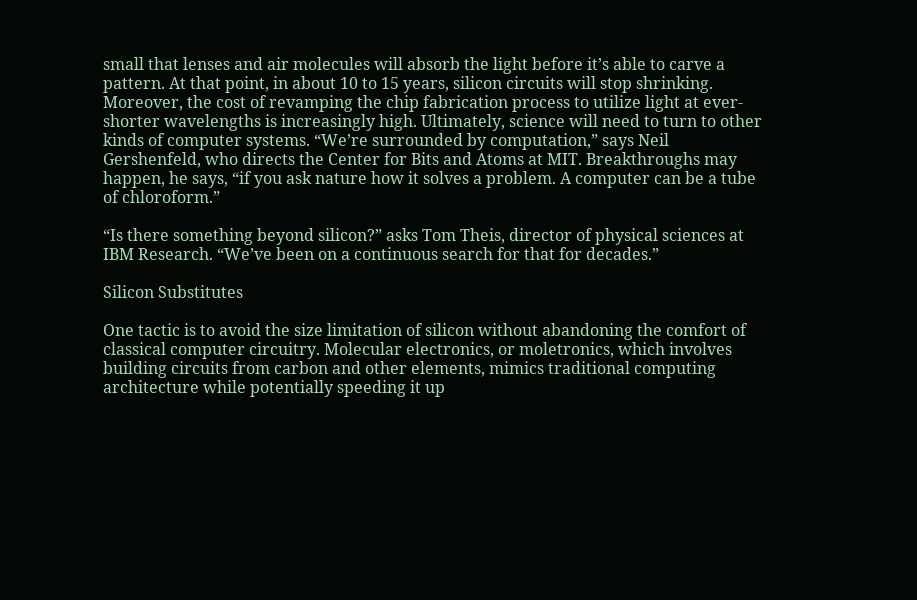small that lenses and air molecules will absorb the light before it’s able to carve a pattern. At that point, in about 10 to 15 years, silicon circuits will stop shrinking. Moreover, the cost of revamping the chip fabrication process to utilize light at ever-shorter wavelengths is increasingly high. Ultimately, science will need to turn to other kinds of computer systems. “We’re surrounded by computation,” says Neil Gershenfeld, who directs the Center for Bits and Atoms at MIT. Breakthroughs may happen, he says, “if you ask nature how it solves a problem. A computer can be a tube of chloroform.”

“Is there something beyond silicon?” asks Tom Theis, director of physical sciences at IBM Research. “We’ve been on a continuous search for that for decades.”

Silicon Substitutes

One tactic is to avoid the size limitation of silicon without abandoning the comfort of classical computer circuitry. Molecular electronics, or moletronics, which involves building circuits from carbon and other elements, mimics traditional computing architecture while potentially speeding it up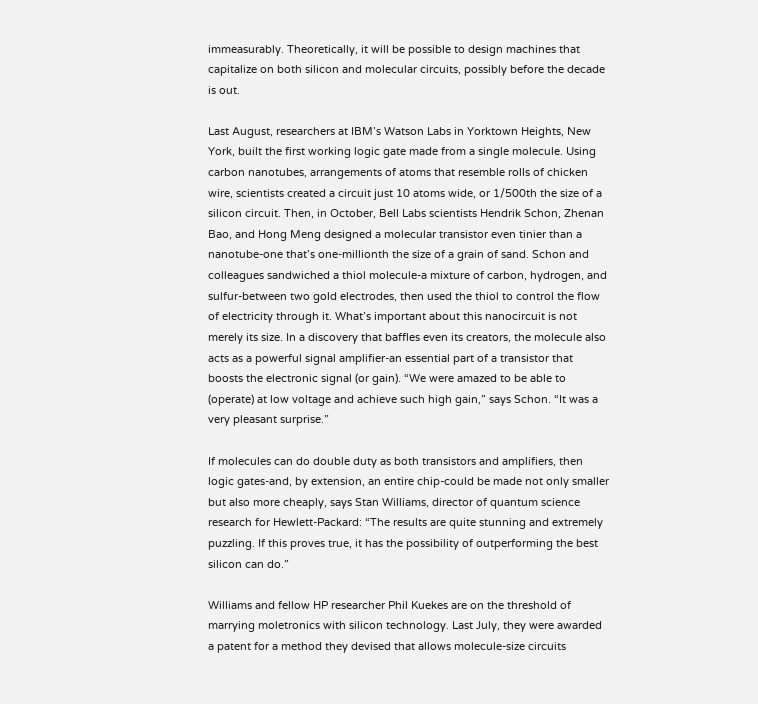immeasurably. Theoretically, it will be possible to design machines that capitalize on both silicon and molecular circuits, possibly before the decade is out.

Last August, researchers at IBM’s Watson Labs in Yorktown Heights, New York, built the first working logic gate made from a single molecule. Using carbon nanotubes, arrangements of atoms that resemble rolls of chicken wire, scientists created a circuit just 10 atoms wide, or 1/500th the size of a silicon circuit. Then, in October, Bell Labs scientists Hendrik Schon, Zhenan Bao, and Hong Meng designed a molecular transistor even tinier than a nanotube-one that’s one-millionth the size of a grain of sand. Schon and colleagues sandwiched a thiol molecule-a mixture of carbon, hydrogen, and sulfur-between two gold electrodes, then used the thiol to control the flow of electricity through it. What’s important about this nanocircuit is not merely its size. In a discovery that baffles even its creators, the molecule also acts as a powerful signal amplifier-an essential part of a transistor that boosts the electronic signal (or gain). “We were amazed to be able to (operate) at low voltage and achieve such high gain,” says Schon. “It was a very pleasant surprise.”

If molecules can do double duty as both transistors and amplifiers, then logic gates-and, by extension, an entire chip-could be made not only smaller but also more cheaply, says Stan Williams, director of quantum science research for Hewlett-Packard: “The results are quite stunning and extremely puzzling. If this proves true, it has the possibility of outperforming the best silicon can do.”

Williams and fellow HP researcher Phil Kuekes are on the threshold of marrying moletronics with silicon technology. Last July, they were awarded a patent for a method they devised that allows molecule-size circuits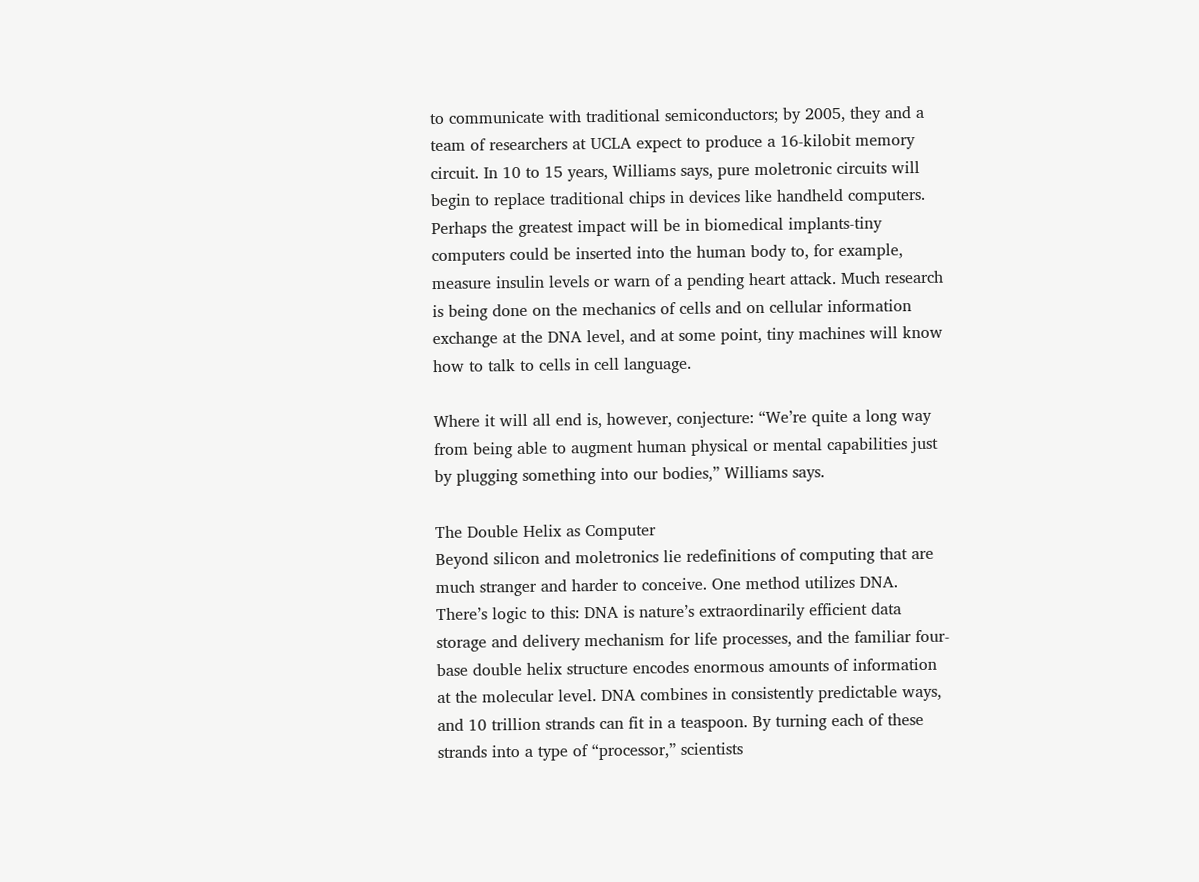to communicate with traditional semiconductors; by 2005, they and a team of researchers at UCLA expect to produce a 16-kilobit memory circuit. In 10 to 15 years, Williams says, pure moletronic circuits will begin to replace traditional chips in devices like handheld computers. Perhaps the greatest impact will be in biomedical implants-tiny computers could be inserted into the human body to, for example, measure insulin levels or warn of a pending heart attack. Much research is being done on the mechanics of cells and on cellular information exchange at the DNA level, and at some point, tiny machines will know how to talk to cells in cell language.

Where it will all end is, however, conjecture: “We’re quite a long way from being able to augment human physical or mental capabilities just by plugging something into our bodies,” Williams says.

The Double Helix as Computer
Beyond silicon and moletronics lie redefinitions of computing that are much stranger and harder to conceive. One method utilizes DNA. There’s logic to this: DNA is nature’s extraordinarily efficient data storage and delivery mechanism for life processes, and the familiar four-base double helix structure encodes enormous amounts of information at the molecular level. DNA combines in consistently predictable ways, and 10 trillion strands can fit in a teaspoon. By turning each of these strands into a type of “processor,” scientists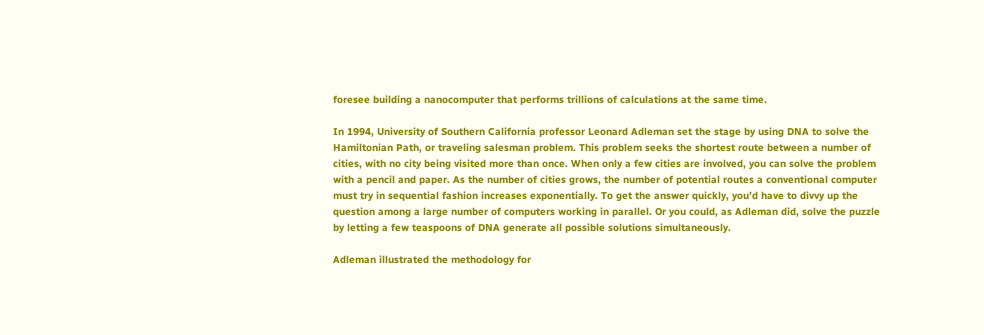foresee building a nanocomputer that performs trillions of calculations at the same time.

In 1994, University of Southern California professor Leonard Adleman set the stage by using DNA to solve the Hamiltonian Path, or traveling salesman problem. This problem seeks the shortest route between a number of cities, with no city being visited more than once. When only a few cities are involved, you can solve the problem with a pencil and paper. As the number of cities grows, the number of potential routes a conventional computer must try in sequential fashion increases exponentially. To get the answer quickly, you’d have to divvy up the question among a large number of computers working in parallel. Or you could, as Adleman did, solve the puzzle by letting a few teaspoons of DNA generate all possible solutions simultaneously.

Adleman illustrated the methodology for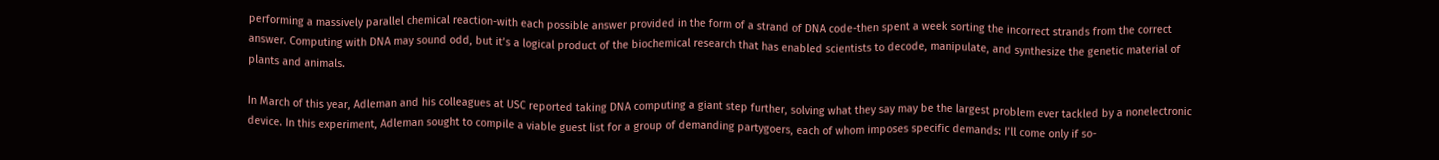performing a massively parallel chemical reaction-with each possible answer provided in the form of a strand of DNA code-then spent a week sorting the incorrect strands from the correct answer. Computing with DNA may sound odd, but it’s a logical product of the biochemical research that has enabled scientists to decode, manipulate, and synthesize the genetic material of plants and animals.

In March of this year, Adleman and his colleagues at USC reported taking DNA computing a giant step further, solving what they say may be the largest problem ever tackled by a nonelectronic device. In this experiment, Adleman sought to compile a viable guest list for a group of demanding partygoers, each of whom imposes specific demands: I’ll come only if so-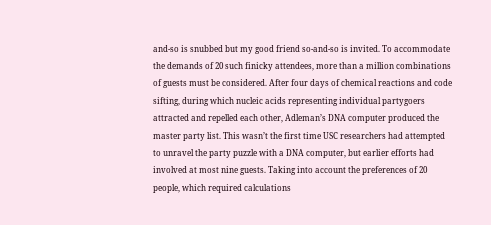and-so is snubbed but my good friend so-and-so is invited. To accommodate the demands of 20 such finicky attendees, more than a million combinations of guests must be considered. After four days of chemical reactions and code sifting, during which nucleic acids representing individual partygoers attracted and repelled each other, Adleman’s DNA computer produced the master party list. This wasn’t the first time USC researchers had attempted to unravel the party puzzle with a DNA computer, but earlier efforts had involved at most nine guests. Taking into account the preferences of 20 people, which required calculations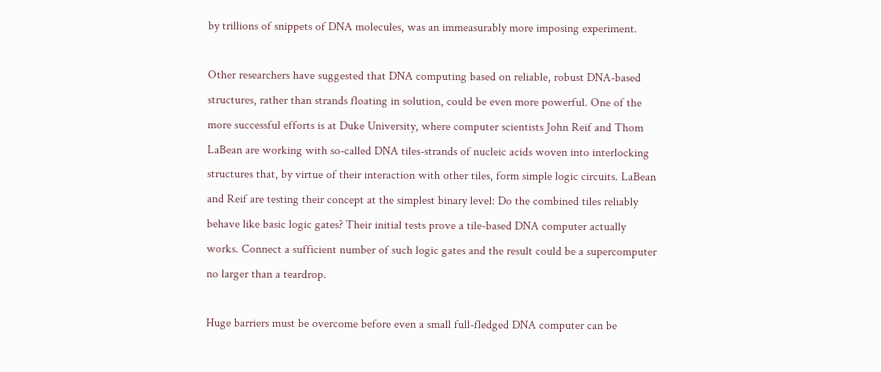by trillions of snippets of DNA molecules, was an immeasurably more imposing experiment.

Other researchers have suggested that DNA computing based on reliable, robust DNA-based structures, rather than strands floating in solution, could be even more powerful. One of the more successful efforts is at Duke University, where computer scientists John Reif and Thom LaBean are working with so-called DNA tiles-strands of nucleic acids woven into interlocking structures that, by virtue of their interaction with other tiles, form simple logic circuits. LaBean and Reif are testing their concept at the simplest binary level: Do the combined tiles reliably behave like basic logic gates? Their initial tests prove a tile-based DNA computer actually works. Connect a sufficient number of such logic gates and the result could be a supercomputer no larger than a teardrop.

Huge barriers must be overcome before even a small full-fledged DNA computer can be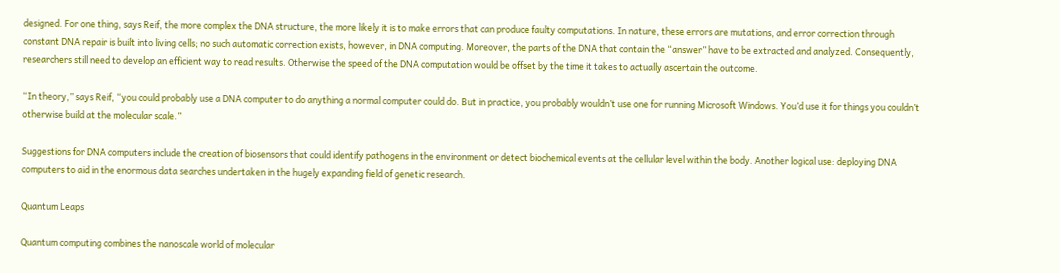designed. For one thing, says Reif, the more complex the DNA structure, the more likely it is to make errors that can produce faulty computations. In nature, these errors are mutations, and error correction through constant DNA repair is built into living cells; no such automatic correction exists, however, in DNA computing. Moreover, the parts of the DNA that contain the “answer” have to be extracted and analyzed. Consequently, researchers still need to develop an efficient way to read results. Otherwise the speed of the DNA computation would be offset by the time it takes to actually ascertain the outcome.

“In theory,” says Reif, “you could probably use a DNA computer to do anything a normal computer could do. But in practice, you probably wouldn’t use one for running Microsoft Windows. You’d use it for things you couldn’t otherwise build at the molecular scale.”

Suggestions for DNA computers include the creation of biosensors that could identify pathogens in the environment or detect biochemical events at the cellular level within the body. Another logical use: deploying DNA computers to aid in the enormous data searches undertaken in the hugely expanding field of genetic research.

Quantum Leaps

Quantum computing combines the nanoscale world of molecular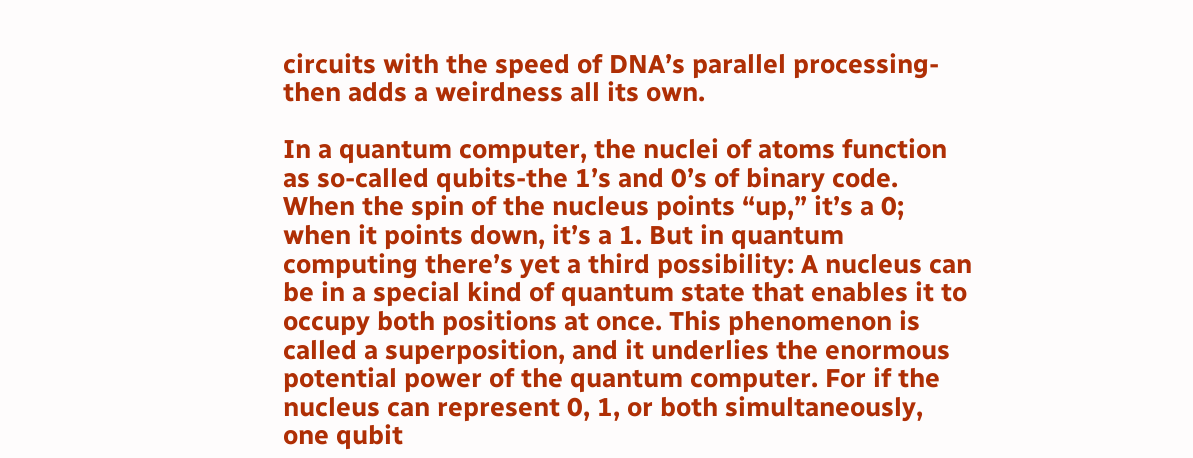circuits with the speed of DNA’s parallel processing-then adds a weirdness all its own.

In a quantum computer, the nuclei of atoms function as so-called qubits-the 1’s and 0’s of binary code. When the spin of the nucleus points “up,” it’s a 0; when it points down, it’s a 1. But in quantum computing there’s yet a third possibility: A nucleus can be in a special kind of quantum state that enables it to occupy both positions at once. This phenomenon is called a superposition, and it underlies the enormous potential power of the quantum computer. For if the nucleus can represent 0, 1, or both simultaneously, one qubit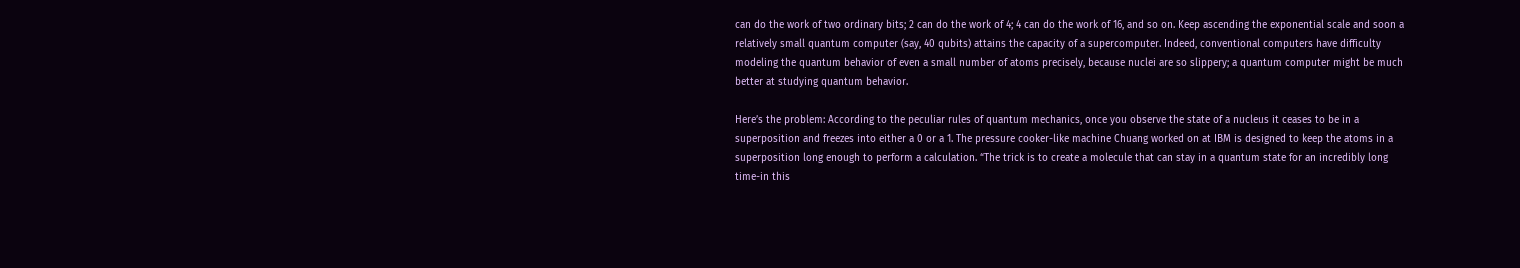can do the work of two ordinary bits; 2 can do the work of 4; 4 can do the work of 16, and so on. Keep ascending the exponential scale and soon a relatively small quantum computer (say, 40 qubits) attains the capacity of a supercomputer. Indeed, conventional computers have difficulty modeling the quantum behavior of even a small number of atoms precisely, because nuclei are so slippery; a quantum computer might be much better at studying quantum behavior.

Here’s the problem: According to the peculiar rules of quantum mechanics, once you observe the state of a nucleus it ceases to be in a superposition and freezes into either a 0 or a 1. The pressure cooker-like machine Chuang worked on at IBM is designed to keep the atoms in a superposition long enough to perform a calculation. “The trick is to create a molecule that can stay in a quantum state for an incredibly long time-in this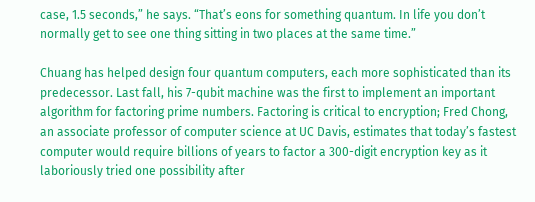case, 1.5 seconds,” he says. “That’s eons for something quantum. In life you don’t normally get to see one thing sitting in two places at the same time.”

Chuang has helped design four quantum computers, each more sophisticated than its predecessor. Last fall, his 7-qubit machine was the first to implement an important algorithm for factoring prime numbers. Factoring is critical to encryption; Fred Chong, an associate professor of computer science at UC Davis, estimates that today’s fastest computer would require billions of years to factor a 300-digit encryption key as it laboriously tried one possibility after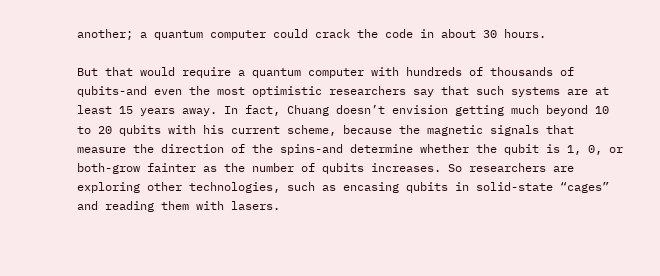another; a quantum computer could crack the code in about 30 hours.

But that would require a quantum computer with hundreds of thousands of qubits-and even the most optimistic researchers say that such systems are at least 15 years away. In fact, Chuang doesn’t envision getting much beyond 10 to 20 qubits with his current scheme, because the magnetic signals that measure the direction of the spins-and determine whether the qubit is 1, 0, or both-grow fainter as the number of qubits increases. So researchers are exploring other technologies, such as encasing qubits in solid-state “cages” and reading them with lasers.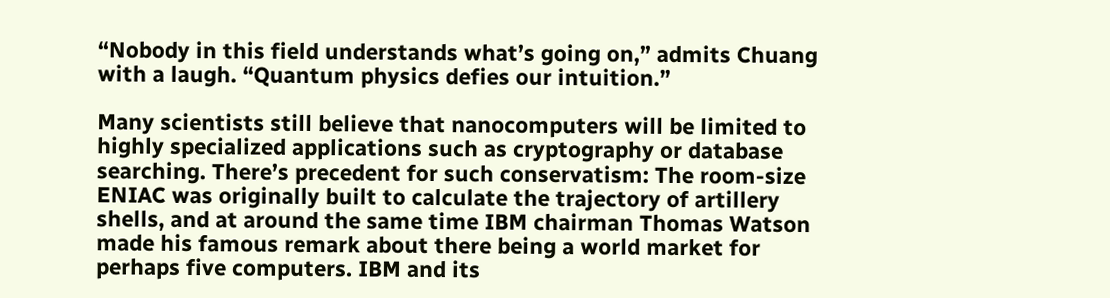“Nobody in this field understands what’s going on,” admits Chuang with a laugh. “Quantum physics defies our intuition.”

Many scientists still believe that nanocomputers will be limited to highly specialized applications such as cryptography or database searching. There’s precedent for such conservatism: The room-size ENIAC was originally built to calculate the trajectory of artillery shells, and at around the same time IBM chairman Thomas Watson made his famous remark about there being a world market for perhaps five computers. IBM and its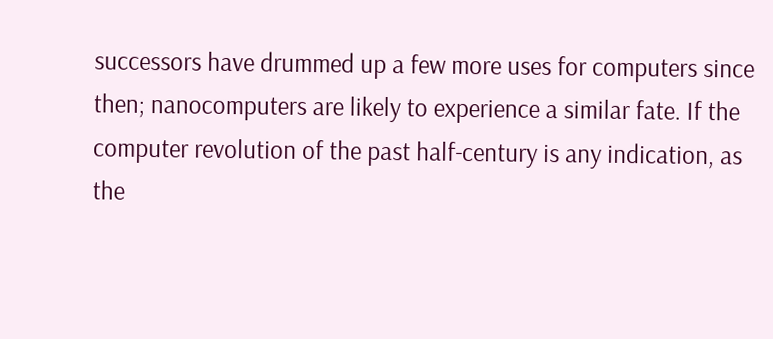successors have drummed up a few more uses for computers since then; nanocomputers are likely to experience a similar fate. If the computer revolution of the past half-century is any indication, as the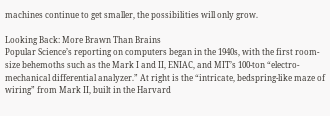machines continue to get smaller, the possibilities will only grow.

Looking Back: More Brawn Than Brains
Popular Science’s reporting on computers began in the 1940s, with the first room-size behemoths such as the Mark I and II, ENIAC, and MIT’s 100-ton “electro-mechanical differential analyzer.” At right is the “intricate, bedspring-like maze of wiring” from Mark II, built in the Harvard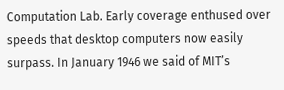Computation Lab. Early coverage enthused over speeds that desktop computers now easily surpass. In January 1946 we said of MIT’s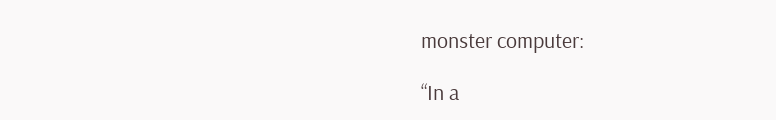monster computer:

“In a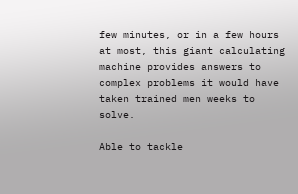few minutes, or in a few hours at most, this giant calculating machine provides answers to complex problems it would have taken trained men weeks to solve.

Able to tackle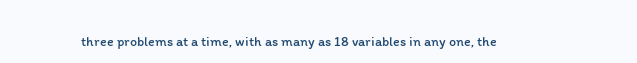three problems at a time, with as many as 18 variables in any one, the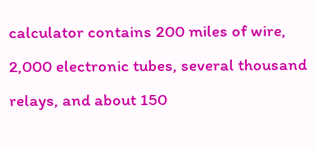calculator contains 200 miles of wire, 2,000 electronic tubes, several thousand relays, and about 150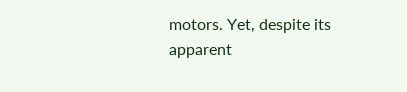motors. Yet, despite its apparent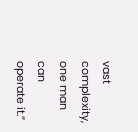vast complexity, one man can operate it.”